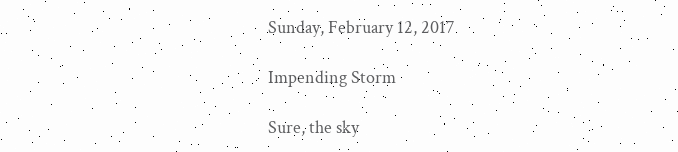Sunday, February 12, 2017

Impending Storm

Sure, the sky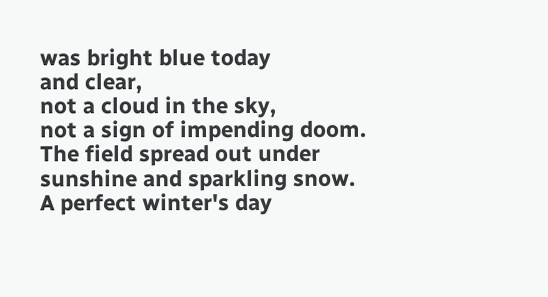was bright blue today
and clear,
not a cloud in the sky,
not a sign of impending doom.
The field spread out under
sunshine and sparkling snow.
A perfect winter's day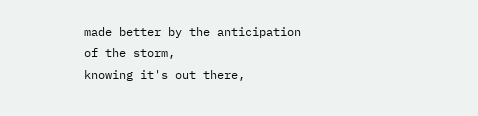made better by the anticipation
of the storm,
knowing it's out there,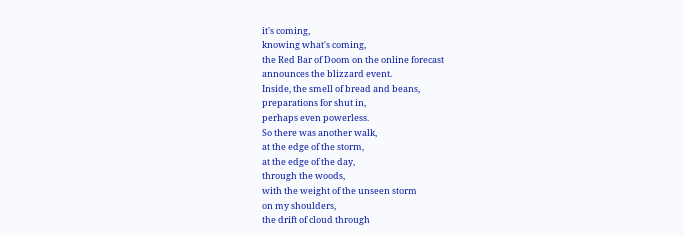it's coming,
knowing what's coming,
the Red Bar of Doom on the online forecast
announces the blizzard event.
Inside, the smell of bread and beans,
preparations for shut in,
perhaps even powerless.
So there was another walk,
at the edge of the storm,
at the edge of the day,
through the woods,
with the weight of the unseen storm
on my shoulders,
the drift of cloud through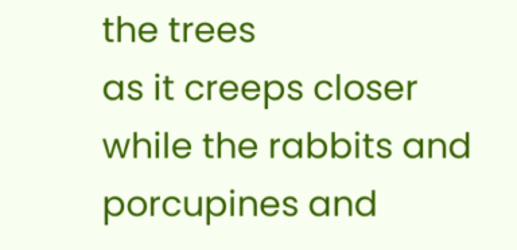the trees
as it creeps closer
while the rabbits and porcupines and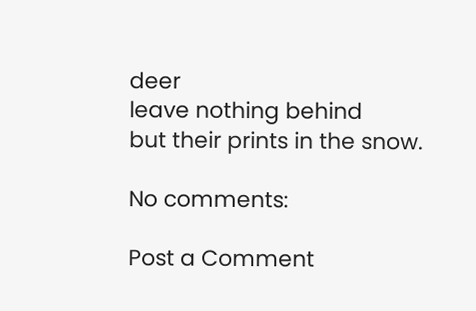deer
leave nothing behind
but their prints in the snow.

No comments:

Post a Comment